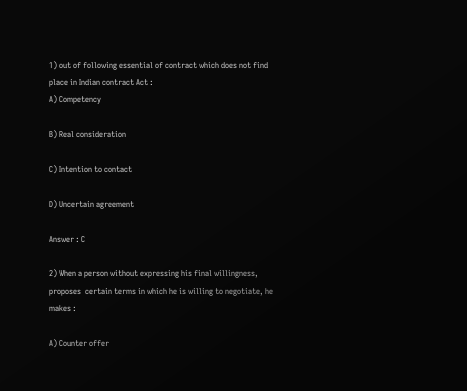1) out of following essential of contract which does not find place in Indian contract Act :
A) Competency

B) Real consideration

C) Intention to contact

D) Uncertain agreement

Answer : C

2) When a person without expressing his final willingness, proposes  certain terms in which he is willing to negotiate, he makes :

A) Counter offer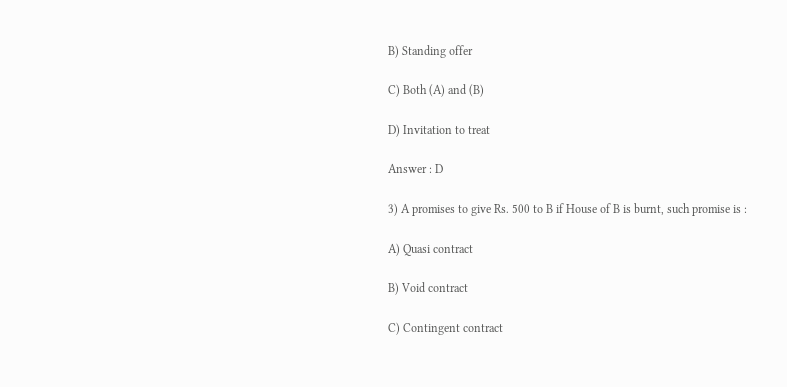B) Standing offer

C) Both (A) and (B)

D) Invitation to treat

Answer : D

3) A promises to give Rs. 500 to B if House of B is burnt, such promise is :

A) Quasi contract

B) Void contract

C) Contingent contract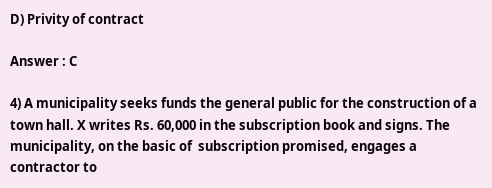D) Privity of contract

Answer : C

4) A municipality seeks funds the general public for the construction of a town hall. X writes Rs. 60,000 in the subscription book and signs. The municipality, on the basic of  subscription promised, engages a contractor to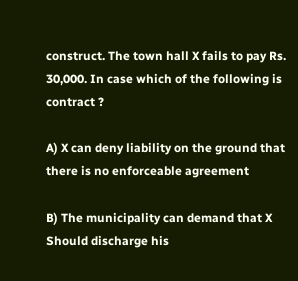construct. The town hall X fails to pay Rs. 30,000. In case which of the following is contract ?

A) X can deny liability on the ground that there is no enforceable agreement

B) The municipality can demand that X Should discharge his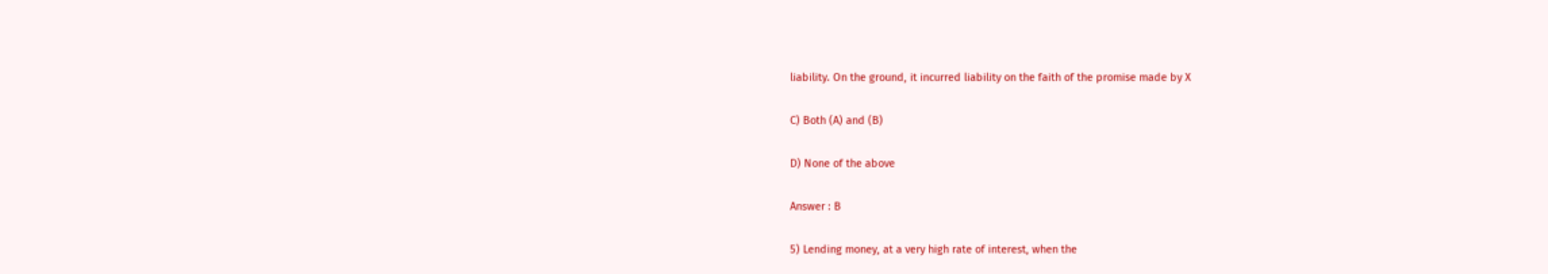liability. On the ground, it incurred liability on the faith of the promise made by X

C) Both (A) and (B)

D) None of the above

Answer : B

5) Lending money, at a very high rate of interest, when the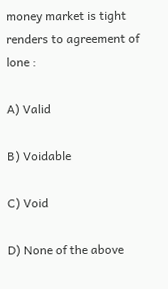money market is tight renders to agreement of lone :

A) Valid

B) Voidable

C) Void

D) None of the above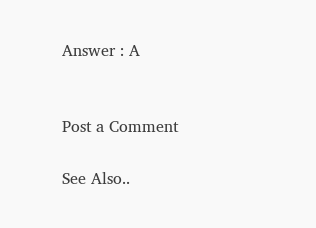Answer : A


Post a Comment

See Also..